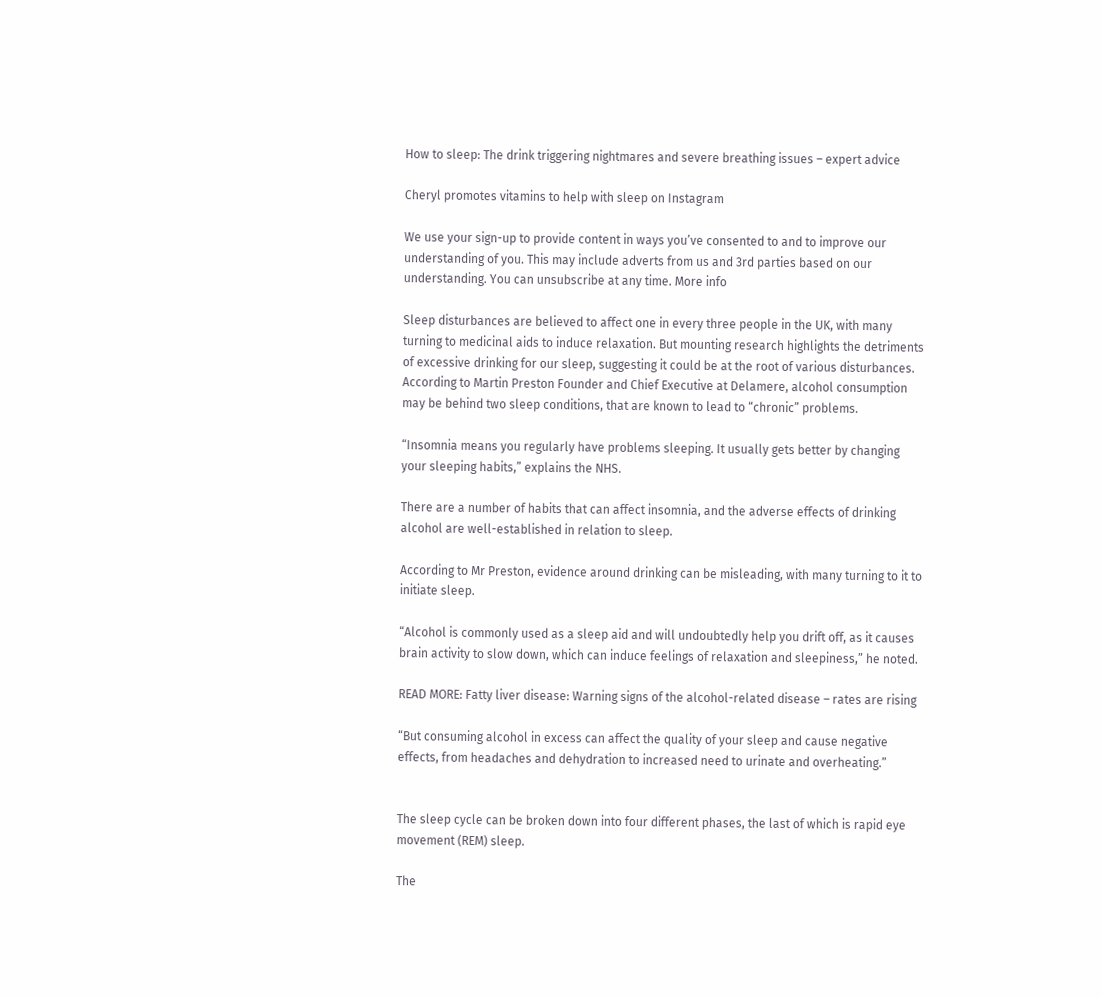How to sleep: The drink triggering nightmares and severe breathing issues – expert advice

Cheryl promotes vitamins to help with sleep on Instagram

We use your sign-up to provide content in ways you’ve consented to and to improve our understanding of you. This may include adverts from us and 3rd parties based on our understanding. You can unsubscribe at any time. More info

Sleep disturbances are believed to affect one in every three people in the UK, with many turning to medicinal aids to induce relaxation. But mounting research highlights the detriments of excessive drinking for our sleep, suggesting it could be at the root of various disturbances. According to Martin Preston Founder and Chief Executive at Delamere, alcohol consumption may be behind two sleep conditions, that are known to lead to “chronic” problems.

“Insomnia means you regularly have problems sleeping. It usually gets better by changing your sleeping habits,” explains the NHS.

There are a number of habits that can affect insomnia, and the adverse effects of drinking alcohol are well-established in relation to sleep.

According to Mr Preston, evidence around drinking can be misleading, with many turning to it to initiate sleep.

“Alcohol is commonly used as a sleep aid and will undoubtedly help you drift off, as it causes brain activity to slow down, which can induce feelings of relaxation and sleepiness,” he noted.

READ MORE: Fatty liver disease: Warning signs of the alcohol-related disease – rates are rising

“But consuming alcohol in excess can affect the quality of your sleep and cause negative effects, from headaches and dehydration to increased need to urinate and overheating.”


The sleep cycle can be broken down into four different phases, the last of which is rapid eye movement (REM) sleep.

The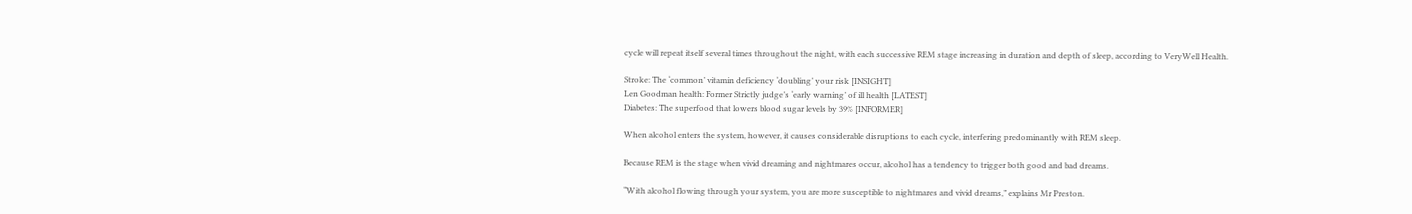cycle will repeat itself several times throughout the night, with each successive REM stage increasing in duration and depth of sleep, according to VeryWell Health.

Stroke: The ‘common’ vitamin deficiency ‘doubling’ your risk [INSIGHT]
Len Goodman health: Former Strictly judge’s ‘early warning’ of ill health [LATEST]
Diabetes: The superfood that lowers blood sugar levels by 39% [INFORMER]

When alcohol enters the system, however, it causes considerable disruptions to each cycle, interfering predominantly with REM sleep.

Because REM is the stage when vivid dreaming and nightmares occur, alcohol has a tendency to trigger both good and bad dreams.

“With alcohol flowing through your system, you are more susceptible to nightmares and vivid dreams,” explains Mr Preston.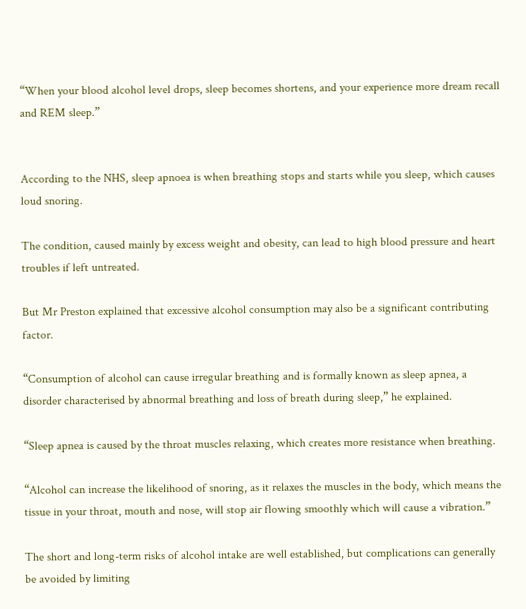“When your blood alcohol level drops, sleep becomes shortens, and your experience more dream recall and REM sleep.”


According to the NHS, sleep apnoea is when breathing stops and starts while you sleep, which causes loud snoring.

The condition, caused mainly by excess weight and obesity, can lead to high blood pressure and heart troubles if left untreated.

But Mr Preston explained that excessive alcohol consumption may also be a significant contributing factor.

“Consumption of alcohol can cause irregular breathing and is formally known as sleep apnea, a disorder characterised by abnormal breathing and loss of breath during sleep,” he explained.

“Sleep apnea is caused by the throat muscles relaxing, which creates more resistance when breathing.

“Alcohol can increase the likelihood of snoring, as it relaxes the muscles in the body, which means the tissue in your throat, mouth and nose, will stop air flowing smoothly which will cause a vibration.”

The short and long-term risks of alcohol intake are well established, but complications can generally be avoided by limiting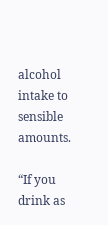alcohol intake to sensible amounts.

“If you drink as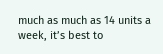much as much as 14 units a week, it’s best to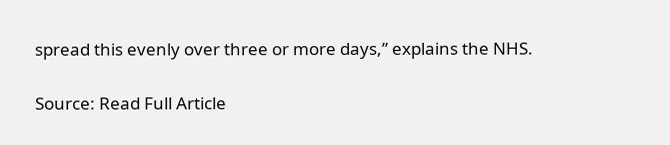spread this evenly over three or more days,” explains the NHS.

Source: Read Full Article